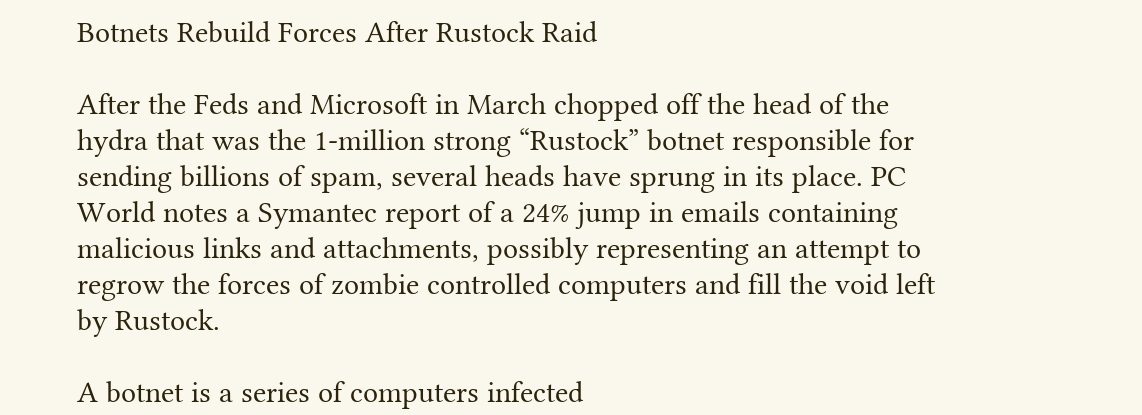Botnets Rebuild Forces After Rustock Raid

After the Feds and Microsoft in March chopped off the head of the hydra that was the 1-million strong “Rustock” botnet responsible for sending billions of spam, several heads have sprung in its place. PC World notes a Symantec report of a 24% jump in emails containing malicious links and attachments, possibly representing an attempt to regrow the forces of zombie controlled computers and fill the void left by Rustock.

A botnet is a series of computers infected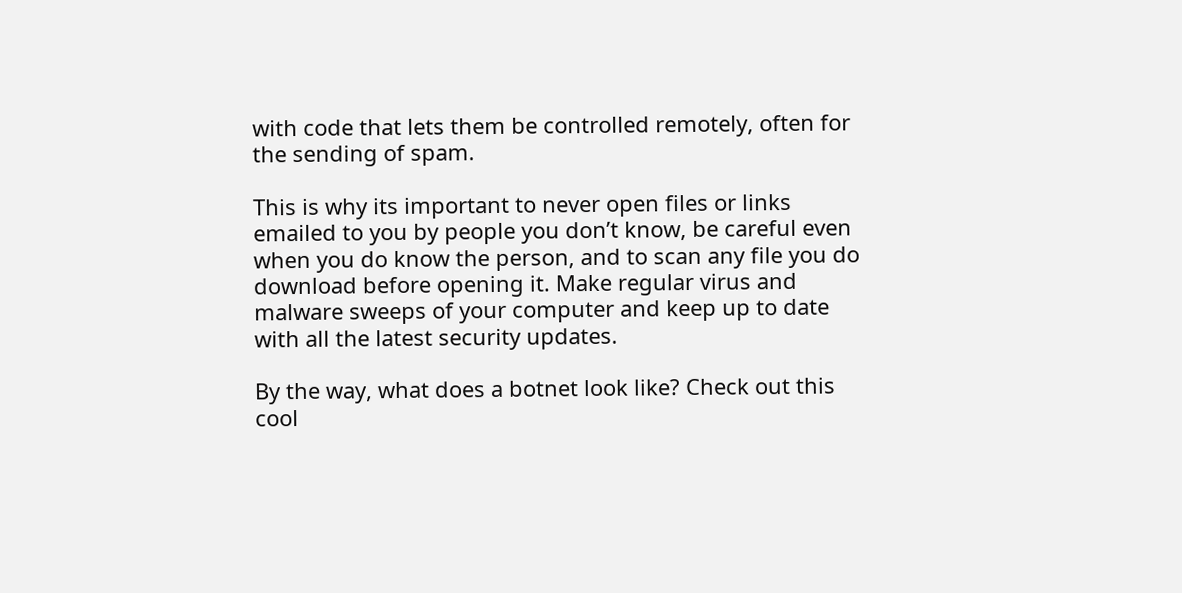with code that lets them be controlled remotely, often for the sending of spam.

This is why its important to never open files or links emailed to you by people you don’t know, be careful even when you do know the person, and to scan any file you do download before opening it. Make regular virus and malware sweeps of your computer and keep up to date with all the latest security updates.

By the way, what does a botnet look like? Check out this cool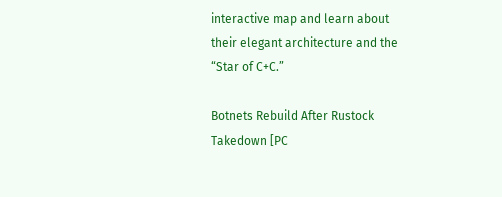interactive map and learn about their elegant architecture and the “Star of C+C.”

Botnets Rebuild After Rustock Takedown [PC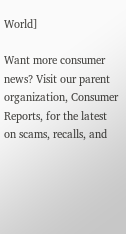World]

Want more consumer news? Visit our parent organization, Consumer Reports, for the latest on scams, recalls, and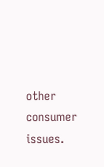other consumer issues.